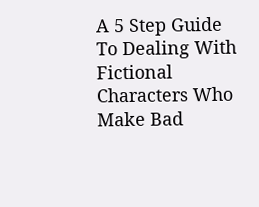A 5 Step Guide To Dealing With Fictional Characters Who Make Bad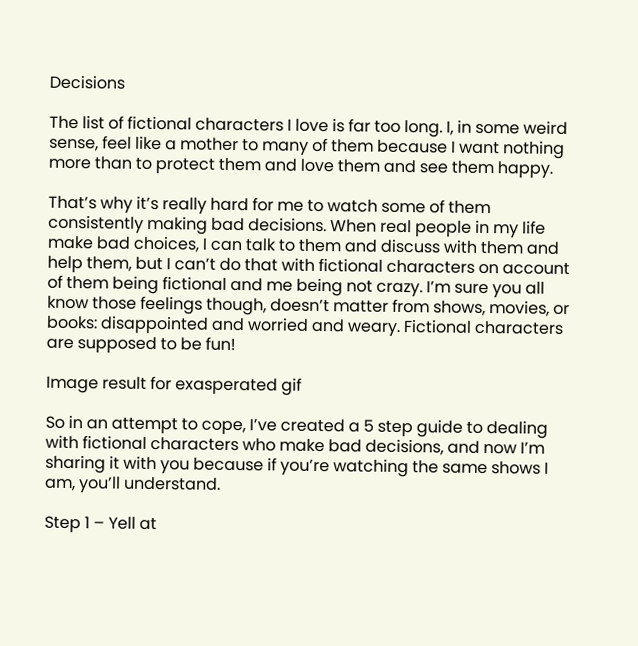Decisions

The list of fictional characters I love is far too long. I, in some weird sense, feel like a mother to many of them because I want nothing more than to protect them and love them and see them happy.

That’s why it’s really hard for me to watch some of them consistently making bad decisions. When real people in my life make bad choices, I can talk to them and discuss with them and help them, but I can’t do that with fictional characters on account of them being fictional and me being not crazy. I’m sure you all know those feelings though, doesn’t matter from shows, movies, or books: disappointed and worried and weary. Fictional characters are supposed to be fun!

Image result for exasperated gif

So in an attempt to cope, I’ve created a 5 step guide to dealing with fictional characters who make bad decisions, and now I’m sharing it with you because if you’re watching the same shows I am, you’ll understand.

Step 1 – Yell at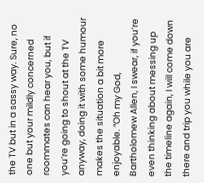the TV but in a sassy way. Sure, no one but your mildly concerned roommates can hear you, but if you’re going to shout at the TV anyway, doing it with some humour makes the situation a bit more enjoyable. “Oh my God, Bartholomew Allen, I swear, if you’re even thinking about messing up the timeline again, I will come down there and trip you while you are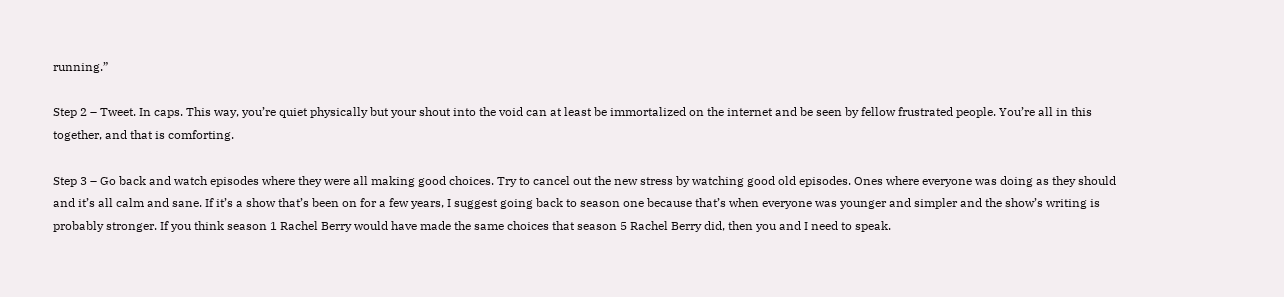running.”

Step 2 – Tweet. In caps. This way, you’re quiet physically but your shout into the void can at least be immortalized on the internet and be seen by fellow frustrated people. You’re all in this together, and that is comforting.

Step 3 – Go back and watch episodes where they were all making good choices. Try to cancel out the new stress by watching good old episodes. Ones where everyone was doing as they should and it’s all calm and sane. If it’s a show that’s been on for a few years, I suggest going back to season one because that’s when everyone was younger and simpler and the show’s writing is probably stronger. If you think season 1 Rachel Berry would have made the same choices that season 5 Rachel Berry did, then you and I need to speak.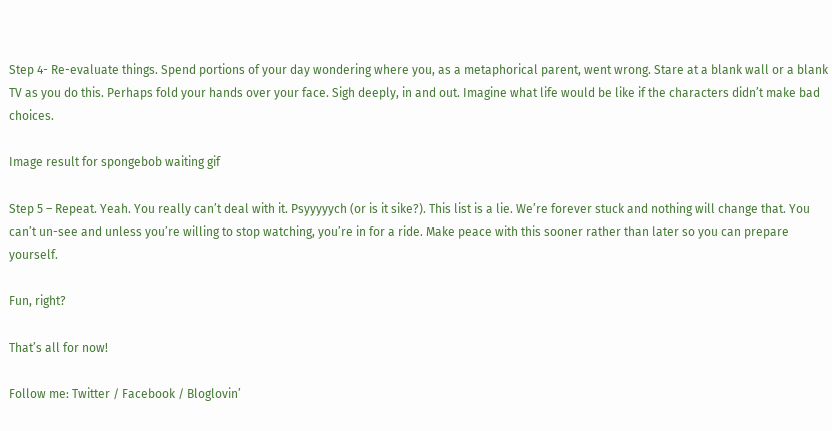Step 4- Re-evaluate things. Spend portions of your day wondering where you, as a metaphorical parent, went wrong. Stare at a blank wall or a blank TV as you do this. Perhaps fold your hands over your face. Sigh deeply, in and out. Imagine what life would be like if the characters didn’t make bad choices.

Image result for spongebob waiting gif

Step 5 – Repeat. Yeah. You really can’t deal with it. Psyyyyych (or is it sike?). This list is a lie. We’re forever stuck and nothing will change that. You can’t un-see and unless you’re willing to stop watching, you’re in for a ride. Make peace with this sooner rather than later so you can prepare yourself.

Fun, right?

That’s all for now!

Follow me: Twitter / Facebook / Bloglovin’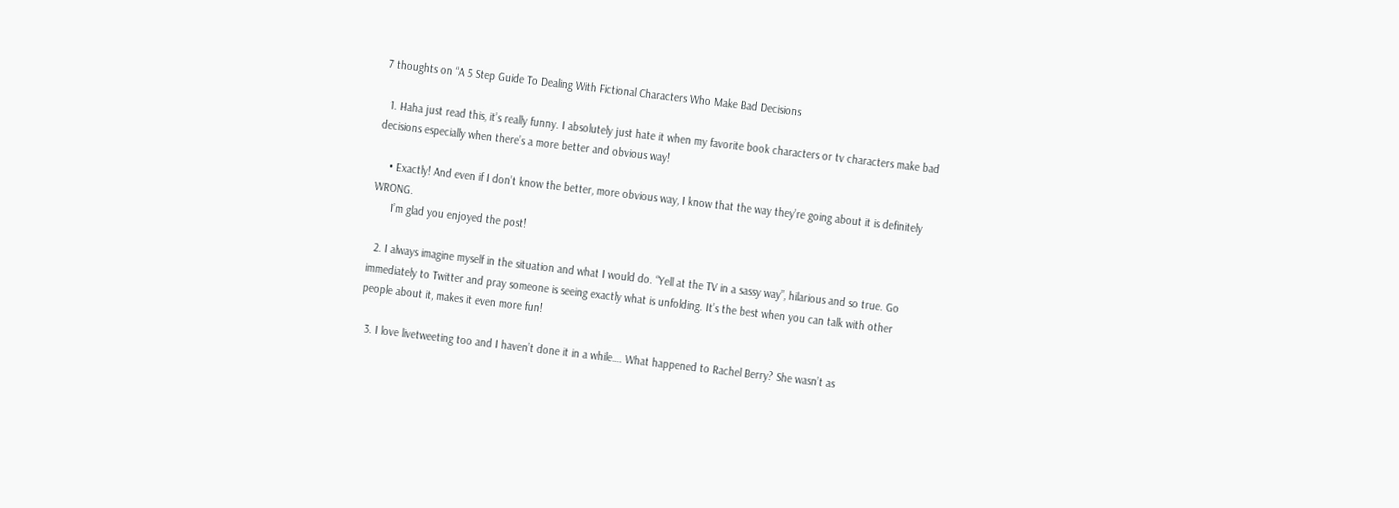7 thoughts on “A 5 Step Guide To Dealing With Fictional Characters Who Make Bad Decisions

  1. Haha just read this, it’s really funny. I absolutely just hate it when my favorite book characters or tv characters make bad decisions especially when there’s a more better and obvious way!

    • Exactly! And even if I don’t know the better, more obvious way, I know that the way they’re going about it is definitely WRONG.
      I’m glad you enjoyed the post!

  2. I always imagine myself in the situation and what I would do. “Yell at the TV in a sassy way”, hilarious and so true. Go immediately to Twitter and pray someone is seeing exactly what is unfolding. It’s the best when you can talk with other people about it, makes it even more fun!

  3. I love livetweeting too and I haven’t done it in a while…. What happened to Rachel Berry? She wasn’t as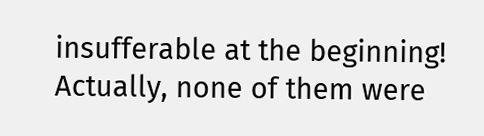insufferable at the beginning! Actually, none of them were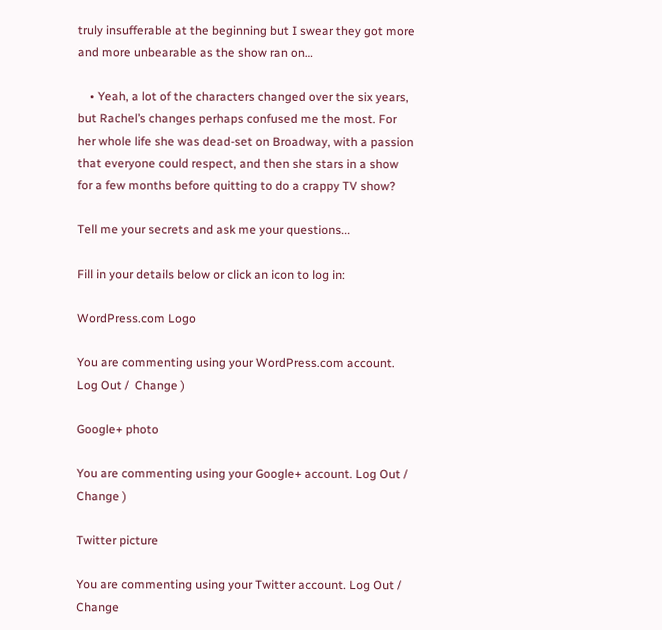truly insufferable at the beginning but I swear they got more and more unbearable as the show ran on…

    • Yeah, a lot of the characters changed over the six years, but Rachel’s changes perhaps confused me the most. For her whole life she was dead-set on Broadway, with a passion that everyone could respect, and then she stars in a show for a few months before quitting to do a crappy TV show?

Tell me your secrets and ask me your questions...

Fill in your details below or click an icon to log in:

WordPress.com Logo

You are commenting using your WordPress.com account. Log Out /  Change )

Google+ photo

You are commenting using your Google+ account. Log Out /  Change )

Twitter picture

You are commenting using your Twitter account. Log Out /  Change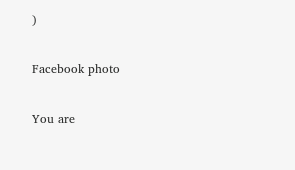)

Facebook photo

You are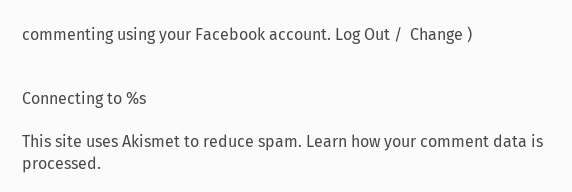commenting using your Facebook account. Log Out /  Change )


Connecting to %s

This site uses Akismet to reduce spam. Learn how your comment data is processed.